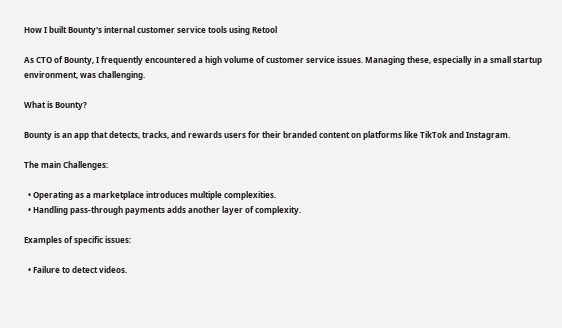How I built Bounty's internal customer service tools using Retool

As CTO of Bounty, I frequently encountered a high volume of customer service issues. Managing these, especially in a small startup environment, was challenging.

What is Bounty?

Bounty is an app that detects, tracks, and rewards users for their branded content on platforms like TikTok and Instagram.

The main Challenges:

  • Operating as a marketplace introduces multiple complexities.
  • Handling pass-through payments adds another layer of complexity.

Examples of specific issues:

  • Failure to detect videos.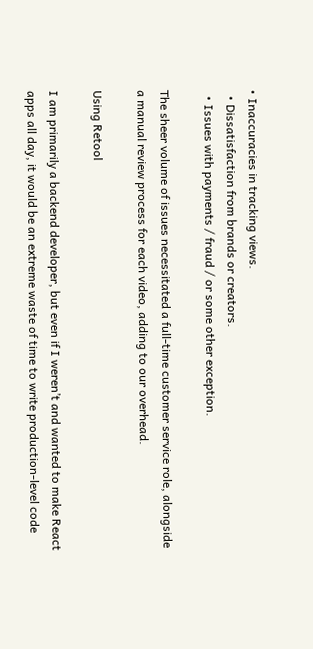• Inaccuracies in tracking views.
  • Dissatisfaction from brands or creators.
  • Issues with payments / fraud / or some other exception.

The sheer volume of issues necessitated a full-time customer service role, alongside a manual review process for each video, adding to our overhead.

Using Retool

I am primarily a backend developer, but even if I weren’t and wanted to make React apps all day, it would be an extreme waste of time to write production-level code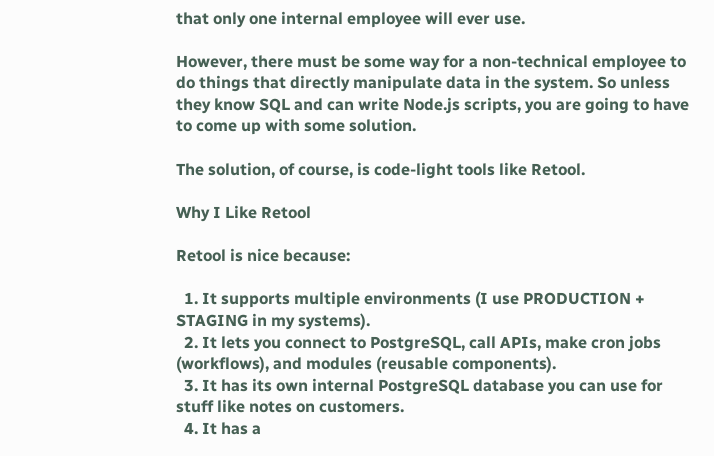that only one internal employee will ever use.

However, there must be some way for a non-technical employee to do things that directly manipulate data in the system. So unless they know SQL and can write Node.js scripts, you are going to have to come up with some solution.

The solution, of course, is code-light tools like Retool.

Why I Like Retool

Retool is nice because:

  1. It supports multiple environments (I use PRODUCTION + STAGING in my systems).
  2. It lets you connect to PostgreSQL, call APIs, make cron jobs (workflows), and modules (reusable components).
  3. It has its own internal PostgreSQL database you can use for stuff like notes on customers.
  4. It has a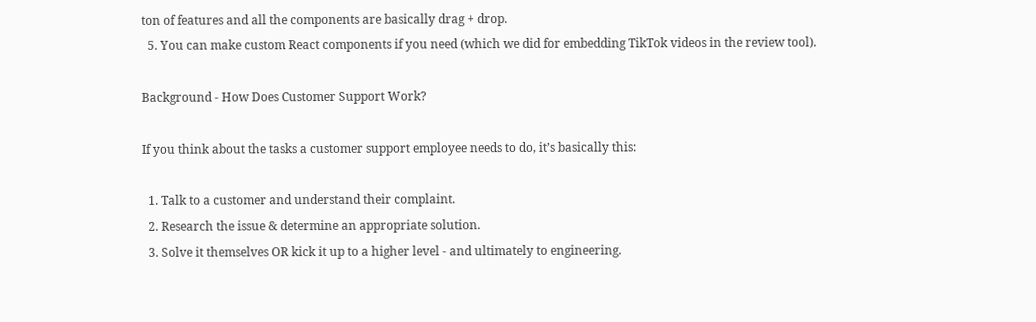ton of features and all the components are basically drag + drop.
  5. You can make custom React components if you need (which we did for embedding TikTok videos in the review tool).

Background - How Does Customer Support Work?

If you think about the tasks a customer support employee needs to do, it’s basically this:

  1. Talk to a customer and understand their complaint.
  2. Research the issue & determine an appropriate solution.
  3. Solve it themselves OR kick it up to a higher level - and ultimately to engineering.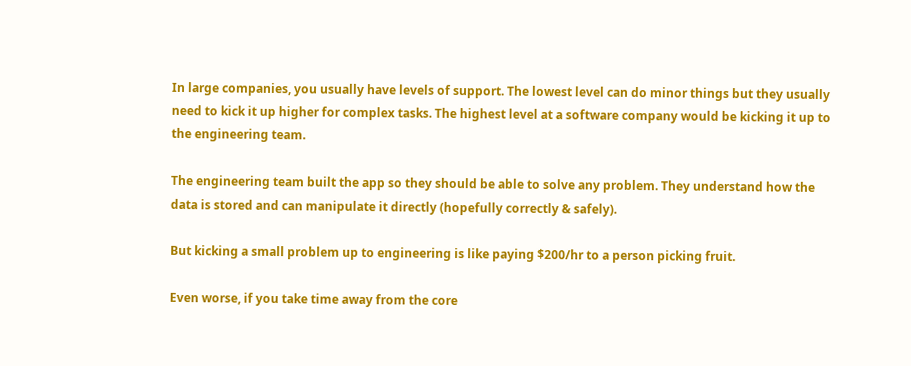In large companies, you usually have levels of support. The lowest level can do minor things but they usually need to kick it up higher for complex tasks. The highest level at a software company would be kicking it up to the engineering team.

The engineering team built the app so they should be able to solve any problem. They understand how the data is stored and can manipulate it directly (hopefully correctly & safely).

But kicking a small problem up to engineering is like paying $200/hr to a person picking fruit.

Even worse, if you take time away from the core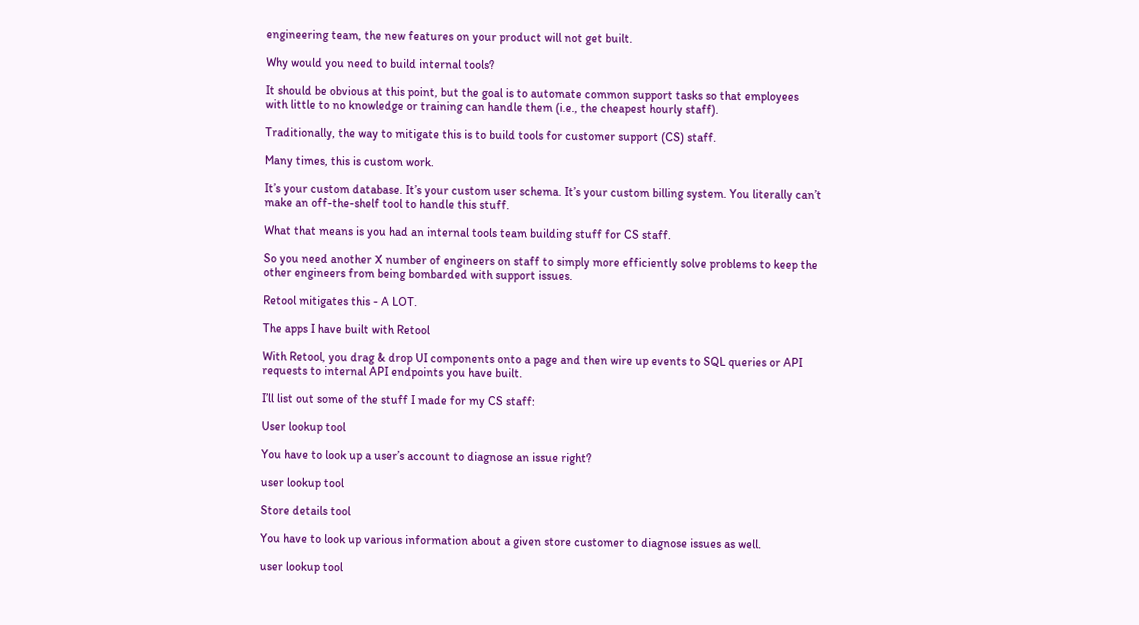engineering team, the new features on your product will not get built.

Why would you need to build internal tools?

It should be obvious at this point, but the goal is to automate common support tasks so that employees with little to no knowledge or training can handle them (i.e., the cheapest hourly staff).

Traditionally, the way to mitigate this is to build tools for customer support (CS) staff.

Many times, this is custom work.

It’s your custom database. It’s your custom user schema. It’s your custom billing system. You literally can’t make an off-the-shelf tool to handle this stuff.

What that means is you had an internal tools team building stuff for CS staff.

So you need another X number of engineers on staff to simply more efficiently solve problems to keep the other engineers from being bombarded with support issues.

Retool mitigates this - A LOT.

The apps I have built with Retool

With Retool, you drag & drop UI components onto a page and then wire up events to SQL queries or API requests to internal API endpoints you have built.

I’ll list out some of the stuff I made for my CS staff:

User lookup tool

You have to look up a user’s account to diagnose an issue right?

user lookup tool

Store details tool

You have to look up various information about a given store customer to diagnose issues as well.

user lookup tool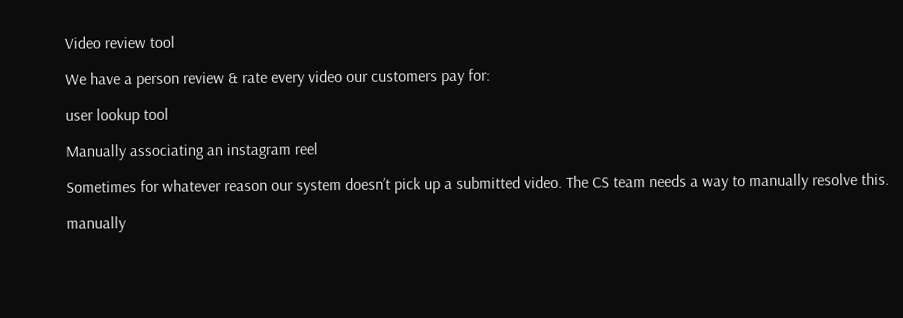Video review tool

We have a person review & rate every video our customers pay for:

user lookup tool

Manually associating an instagram reel

Sometimes for whatever reason our system doesn’t pick up a submitted video. The CS team needs a way to manually resolve this.

manually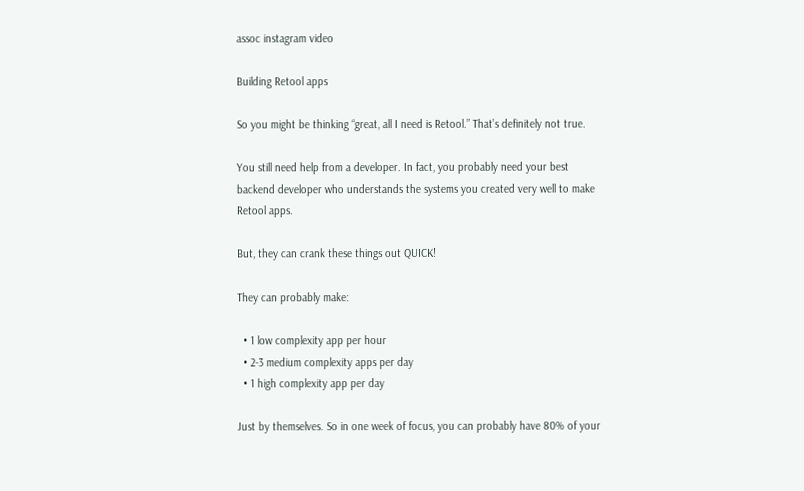assoc instagram video

Building Retool apps

So you might be thinking “great, all I need is Retool.” That’s definitely not true.

You still need help from a developer. In fact, you probably need your best backend developer who understands the systems you created very well to make Retool apps.

But, they can crank these things out QUICK!

They can probably make:

  • 1 low complexity app per hour
  • 2-3 medium complexity apps per day
  • 1 high complexity app per day

Just by themselves. So in one week of focus, you can probably have 80% of your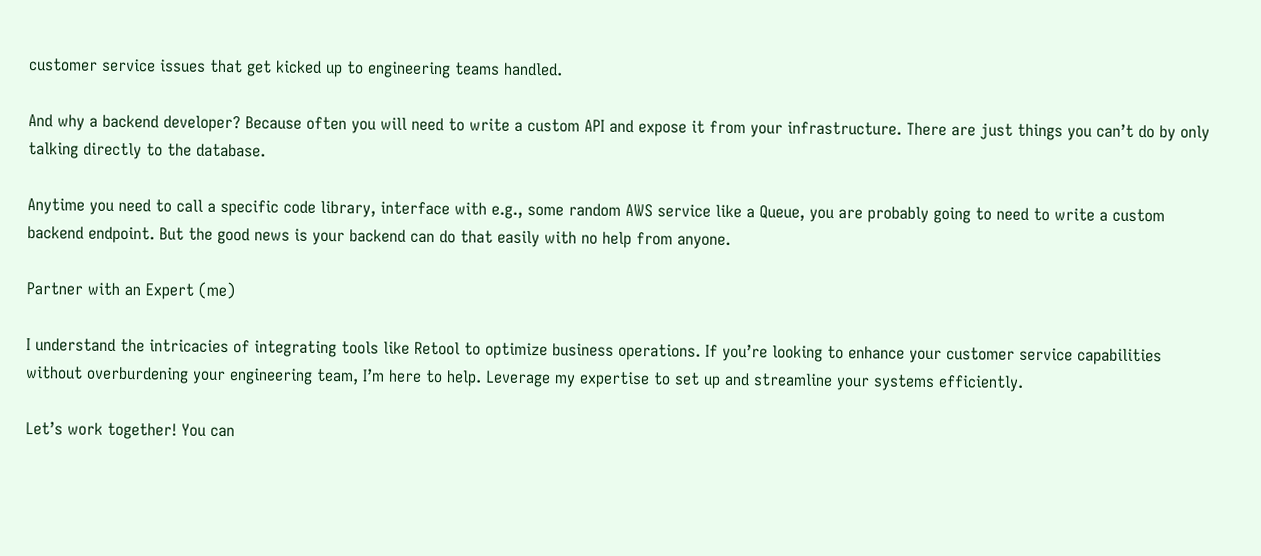customer service issues that get kicked up to engineering teams handled.

And why a backend developer? Because often you will need to write a custom API and expose it from your infrastructure. There are just things you can’t do by only talking directly to the database.

Anytime you need to call a specific code library, interface with e.g., some random AWS service like a Queue, you are probably going to need to write a custom backend endpoint. But the good news is your backend can do that easily with no help from anyone.

Partner with an Expert (me)

I understand the intricacies of integrating tools like Retool to optimize business operations. If you’re looking to enhance your customer service capabilities without overburdening your engineering team, I’m here to help. Leverage my expertise to set up and streamline your systems efficiently.

Let’s work together! You can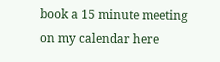book a 15 minute meeting on my calendar here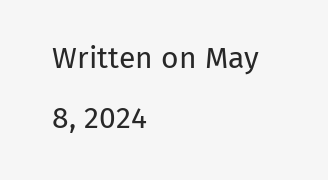Written on May 8, 2024